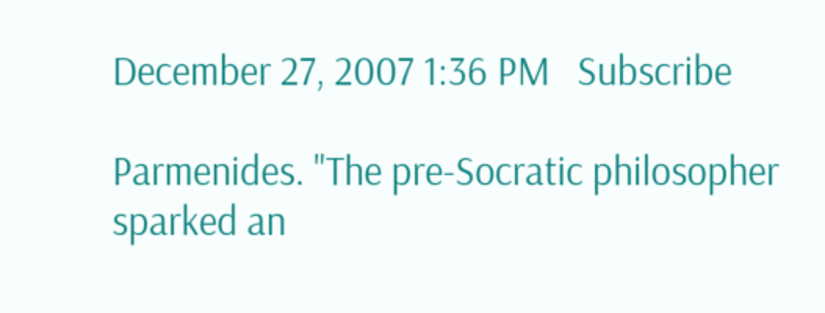December 27, 2007 1:36 PM   Subscribe

Parmenides. "The pre-Socratic philosopher sparked an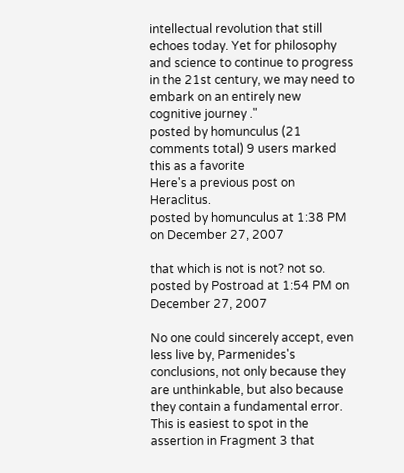intellectual revolution that still echoes today. Yet for philosophy and science to continue to progress in the 21st century, we may need to embark on an entirely new cognitive journey ."
posted by homunculus (21 comments total) 9 users marked this as a favorite
Here's a previous post on Heraclitus.
posted by homunculus at 1:38 PM on December 27, 2007

that which is not is not? not so.
posted by Postroad at 1:54 PM on December 27, 2007

No one could sincerely accept, even less live by, Parmenides's conclusions, not only because they are unthinkable, but also because they contain a fundamental error. This is easiest to spot in the assertion in Fragment 3 that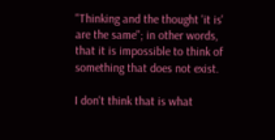"Thinking and the thought 'it is' are the same"; in other words, that it is impossible to think of something that does not exist.

I don't think that is what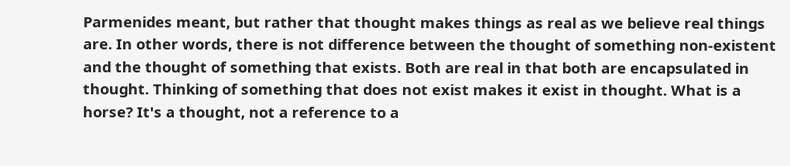Parmenides meant, but rather that thought makes things as real as we believe real things are. In other words, there is not difference between the thought of something non-existent and the thought of something that exists. Both are real in that both are encapsulated in thought. Thinking of something that does not exist makes it exist in thought. What is a horse? It's a thought, not a reference to a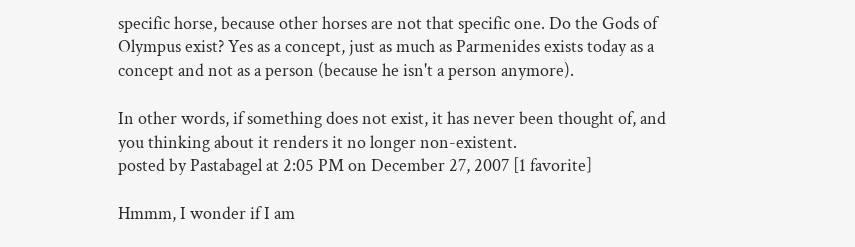specific horse, because other horses are not that specific one. Do the Gods of Olympus exist? Yes as a concept, just as much as Parmenides exists today as a concept and not as a person (because he isn't a person anymore).

In other words, if something does not exist, it has never been thought of, and you thinking about it renders it no longer non-existent.
posted by Pastabagel at 2:05 PM on December 27, 2007 [1 favorite]

Hmmm, I wonder if I am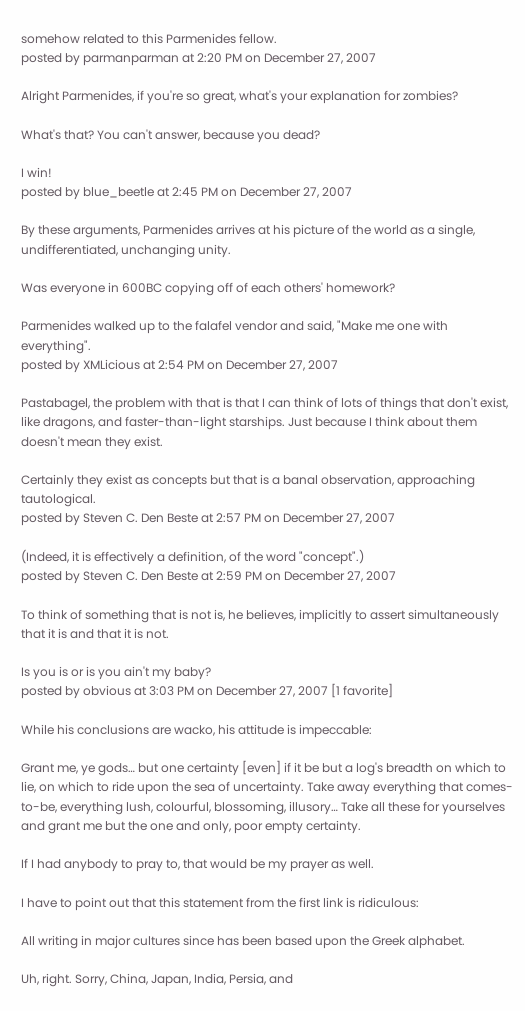somehow related to this Parmenides fellow.
posted by parmanparman at 2:20 PM on December 27, 2007

Alright Parmenides, if you're so great, what's your explanation for zombies?

What's that? You can't answer, because you dead?

I win!
posted by blue_beetle at 2:45 PM on December 27, 2007

By these arguments, Parmenides arrives at his picture of the world as a single, undifferentiated, unchanging unity.

Was everyone in 600BC copying off of each others' homework?

Parmenides walked up to the falafel vendor and said, "Make me one with everything".
posted by XMLicious at 2:54 PM on December 27, 2007

Pastabagel, the problem with that is that I can think of lots of things that don't exist, like dragons, and faster-than-light starships. Just because I think about them doesn't mean they exist.

Certainly they exist as concepts but that is a banal observation, approaching tautological.
posted by Steven C. Den Beste at 2:57 PM on December 27, 2007

(Indeed, it is effectively a definition, of the word "concept".)
posted by Steven C. Den Beste at 2:59 PM on December 27, 2007

To think of something that is not is, he believes, implicitly to assert simultaneously that it is and that it is not.

Is you is or is you ain't my baby?
posted by obvious at 3:03 PM on December 27, 2007 [1 favorite]

While his conclusions are wacko, his attitude is impeccable:

Grant me, ye gods… but one certainty [even] if it be but a log's breadth on which to lie, on which to ride upon the sea of uncertainty. Take away everything that comes-to-be, everything lush, colourful, blossoming, illusory… Take all these for yourselves and grant me but the one and only, poor empty certainty.

If I had anybody to pray to, that would be my prayer as well.

I have to point out that this statement from the first link is ridiculous:

All writing in major cultures since has been based upon the Greek alphabet.

Uh, right. Sorry, China, Japan, India, Persia, and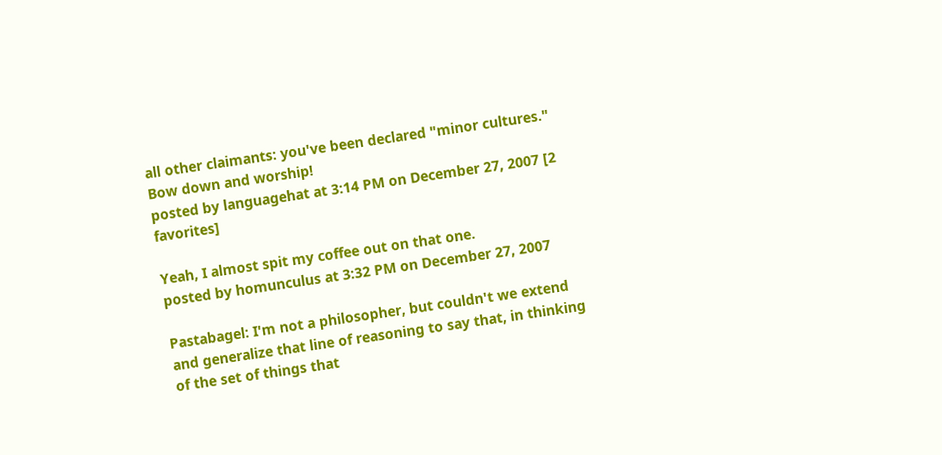all other claimants: you've been declared "minor cultures." Bow down and worship!
posted by languagehat at 3:14 PM on December 27, 2007 [2 favorites]

Yeah, I almost spit my coffee out on that one.
posted by homunculus at 3:32 PM on December 27, 2007

Pastabagel: I'm not a philosopher, but couldn't we extend and generalize that line of reasoning to say that, in thinking of the set of things that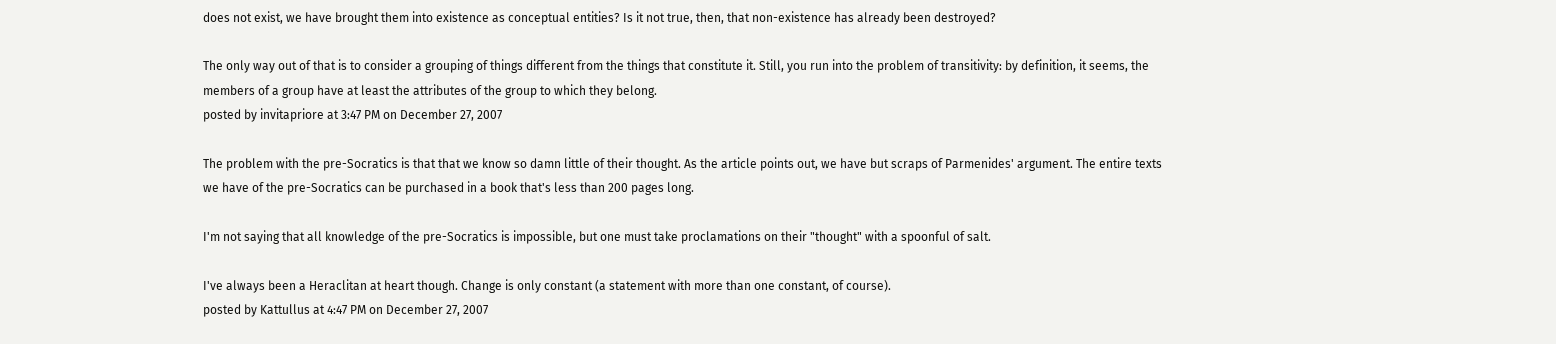does not exist, we have brought them into existence as conceptual entities? Is it not true, then, that non-existence has already been destroyed?

The only way out of that is to consider a grouping of things different from the things that constitute it. Still, you run into the problem of transitivity: by definition, it seems, the members of a group have at least the attributes of the group to which they belong.
posted by invitapriore at 3:47 PM on December 27, 2007

The problem with the pre-Socratics is that that we know so damn little of their thought. As the article points out, we have but scraps of Parmenides' argument. The entire texts we have of the pre-Socratics can be purchased in a book that's less than 200 pages long.

I'm not saying that all knowledge of the pre-Socratics is impossible, but one must take proclamations on their "thought" with a spoonful of salt.

I've always been a Heraclitan at heart though. Change is only constant (a statement with more than one constant, of course).
posted by Kattullus at 4:47 PM on December 27, 2007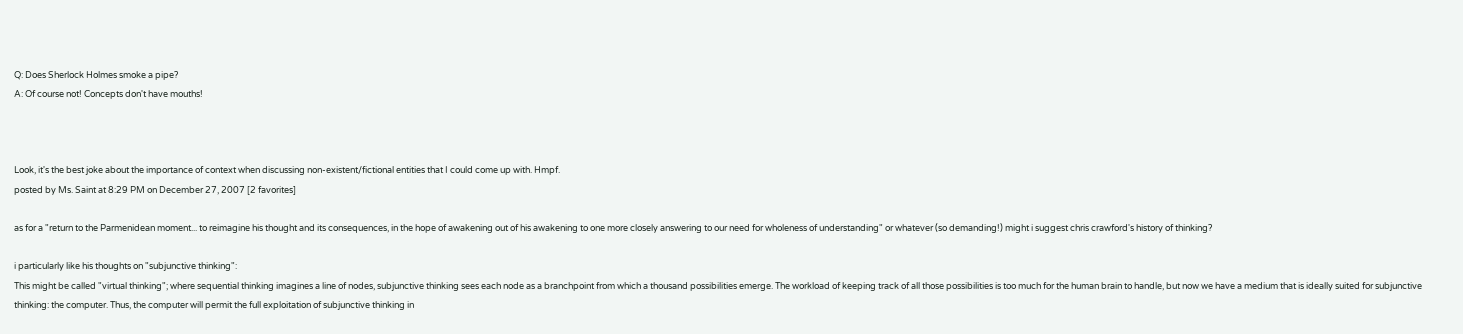Q: Does Sherlock Holmes smoke a pipe?
A: Of course not! Concepts don't have mouths!



Look, it's the best joke about the importance of context when discussing non-existent/fictional entities that I could come up with. Hmpf.
posted by Ms. Saint at 8:29 PM on December 27, 2007 [2 favorites]

as for a "return to the Parmenidean moment... to reimagine his thought and its consequences, in the hope of awakening out of his awakening to one more closely answering to our need for wholeness of understanding" or whatever (so demanding!) might i suggest chris crawford's history of thinking?

i particularly like his thoughts on "subjunctive thinking":
This might be called "virtual thinking"; where sequential thinking imagines a line of nodes, subjunctive thinking sees each node as a branchpoint from which a thousand possibilities emerge. The workload of keeping track of all those possibilities is too much for the human brain to handle, but now we have a medium that is ideally suited for subjunctive thinking: the computer. Thus, the computer will permit the full exploitation of subjunctive thinking in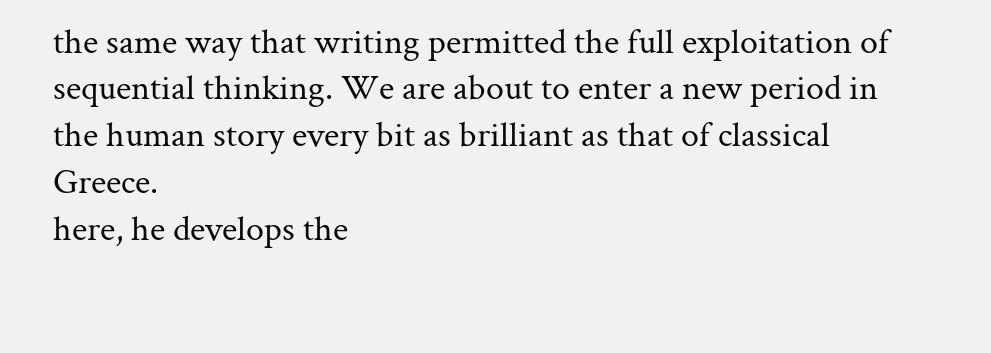the same way that writing permitted the full exploitation of sequential thinking. We are about to enter a new period in the human story every bit as brilliant as that of classical Greece.
here, he develops the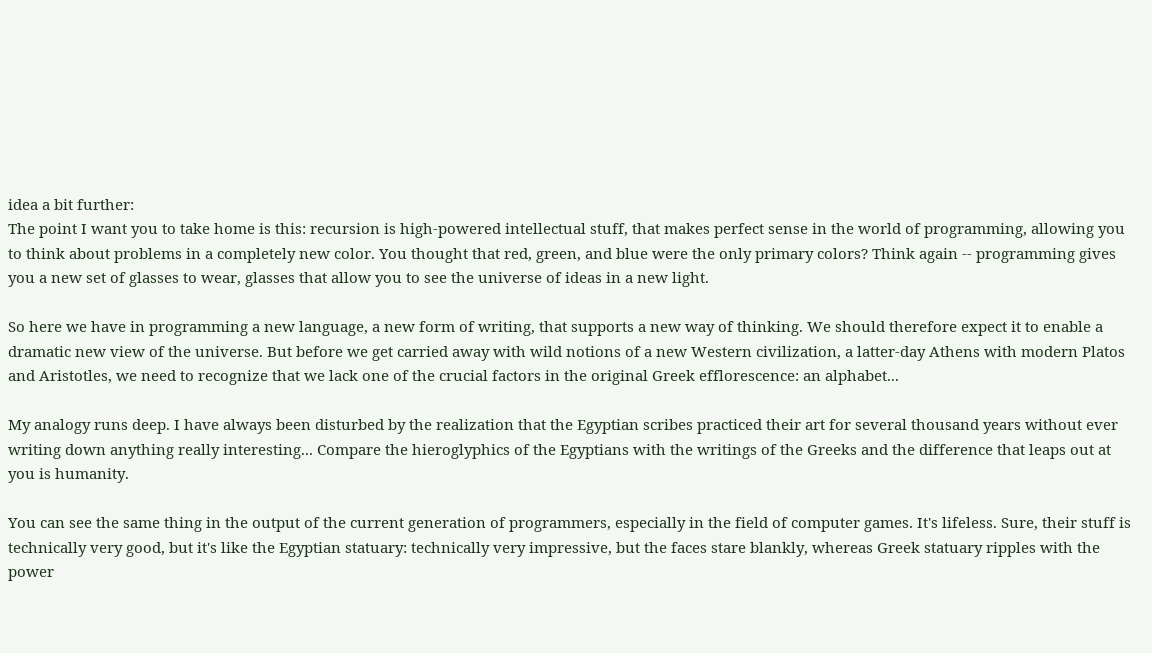idea a bit further:
The point I want you to take home is this: recursion is high-powered intellectual stuff, that makes perfect sense in the world of programming, allowing you to think about problems in a completely new color. You thought that red, green, and blue were the only primary colors? Think again -- programming gives you a new set of glasses to wear, glasses that allow you to see the universe of ideas in a new light.

So here we have in programming a new language, a new form of writing, that supports a new way of thinking. We should therefore expect it to enable a dramatic new view of the universe. But before we get carried away with wild notions of a new Western civilization, a latter-day Athens with modern Platos and Aristotles, we need to recognize that we lack one of the crucial factors in the original Greek efflorescence: an alphabet...

My analogy runs deep. I have always been disturbed by the realization that the Egyptian scribes practiced their art for several thousand years without ever writing down anything really interesting... Compare the hieroglyphics of the Egyptians with the writings of the Greeks and the difference that leaps out at you is humanity.

You can see the same thing in the output of the current generation of programmers, especially in the field of computer games. It's lifeless. Sure, their stuff is technically very good, but it's like the Egyptian statuary: technically very impressive, but the faces stare blankly, whereas Greek statuary ripples with the power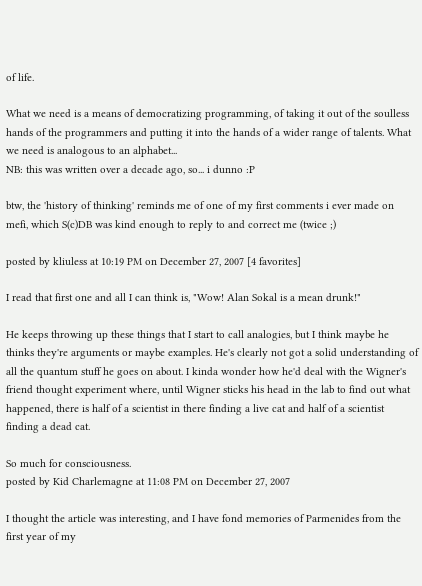of life.

What we need is a means of democratizing programming, of taking it out of the soulless hands of the programmers and putting it into the hands of a wider range of talents. What we need is analogous to an alphabet...
NB: this was written over a decade ago, so... i dunno :P

btw, the 'history of thinking' reminds me of one of my first comments i ever made on mefi, which S(c)DB was kind enough to reply to and correct me (twice ;)

posted by kliuless at 10:19 PM on December 27, 2007 [4 favorites]

I read that first one and all I can think is, "Wow! Alan Sokal is a mean drunk!"

He keeps throwing up these things that I start to call analogies, but I think maybe he thinks they're arguments or maybe examples. He's clearly not got a solid understanding of all the quantum stuff he goes on about. I kinda wonder how he'd deal with the Wigner's friend thought experiment where, until Wigner sticks his head in the lab to find out what happened, there is half of a scientist in there finding a live cat and half of a scientist finding a dead cat.

So much for consciousness.
posted by Kid Charlemagne at 11:08 PM on December 27, 2007

I thought the article was interesting, and I have fond memories of Parmenides from the first year of my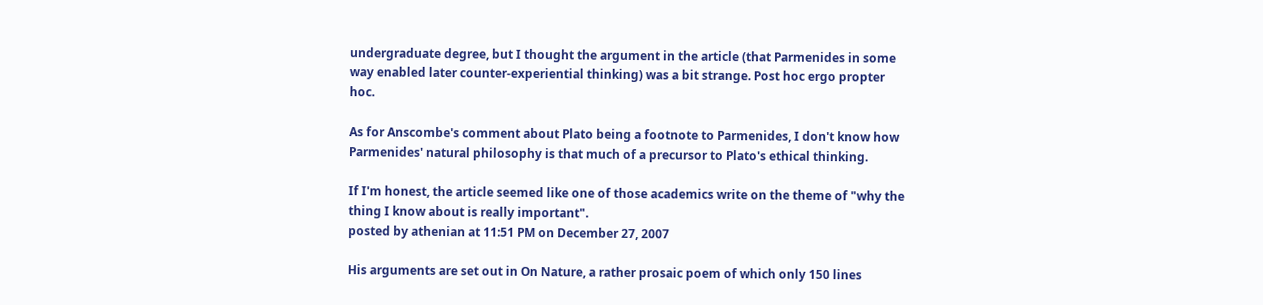undergraduate degree, but I thought the argument in the article (that Parmenides in some way enabled later counter-experiential thinking) was a bit strange. Post hoc ergo propter hoc.

As for Anscombe's comment about Plato being a footnote to Parmenides, I don't know how Parmenides' natural philosophy is that much of a precursor to Plato's ethical thinking.

If I'm honest, the article seemed like one of those academics write on the theme of "why the thing I know about is really important".
posted by athenian at 11:51 PM on December 27, 2007

His arguments are set out in On Nature, a rather prosaic poem of which only 150 lines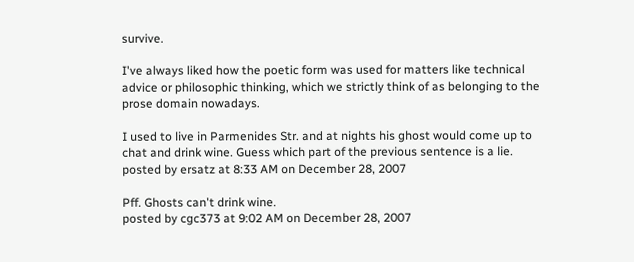survive.

I've always liked how the poetic form was used for matters like technical advice or philosophic thinking, which we strictly think of as belonging to the prose domain nowadays.

I used to live in Parmenides Str. and at nights his ghost would come up to chat and drink wine. Guess which part of the previous sentence is a lie.
posted by ersatz at 8:33 AM on December 28, 2007

Pff. Ghosts can't drink wine.
posted by cgc373 at 9:02 AM on December 28, 2007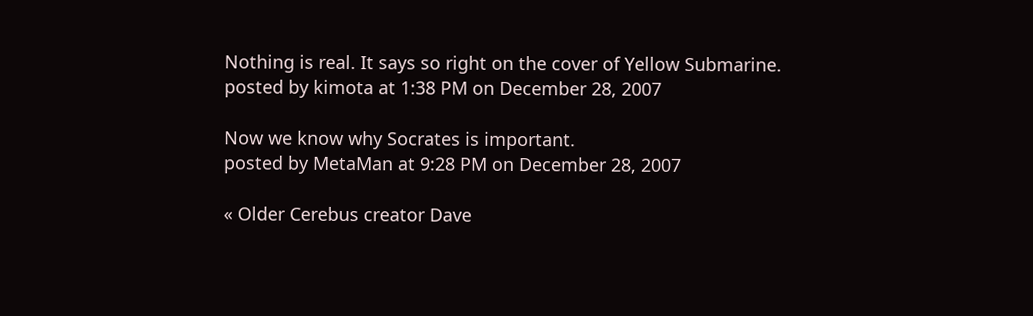Nothing is real. It says so right on the cover of Yellow Submarine.
posted by kimota at 1:38 PM on December 28, 2007

Now we know why Socrates is important.
posted by MetaMan at 9:28 PM on December 28, 2007

« Older Cerebus creator Dave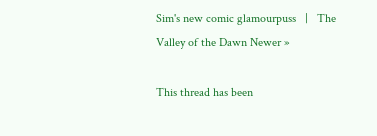Sim's new comic glamourpuss   |   The Valley of the Dawn Newer »

This thread has been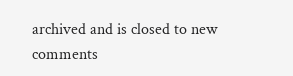archived and is closed to new comments